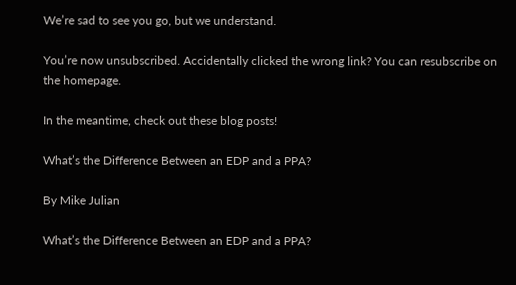We’re sad to see you go, but we understand.

You’re now unsubscribed. Accidentally clicked the wrong link? You can resubscribe on the homepage.

In the meantime, check out these blog posts!

What’s the Difference Between an EDP and a PPA?

By Mike Julian

What’s the Difference Between an EDP and a PPA?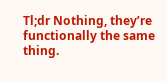Tl;dr Nothing, they’re functionally the same thing.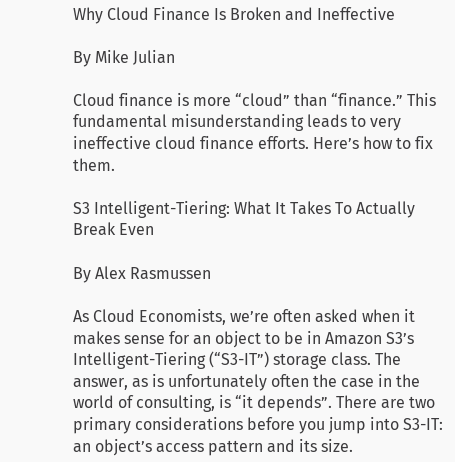Why Cloud Finance Is Broken and Ineffective

By Mike Julian

Cloud finance is more “cloud” than “finance.” This fundamental misunderstanding leads to very ineffective cloud finance efforts. Here’s how to fix them.

S3 Intelligent-Tiering: What It Takes To Actually Break Even

By Alex Rasmussen

As Cloud Economists, we’re often asked when it makes sense for an object to be in Amazon S3’s Intelligent-Tiering (“S3-IT”) storage class. The answer, as is unfortunately often the case in the world of consulting, is “it depends”. There are two primary considerations before you jump into S3-IT: an object’s access pattern and its size.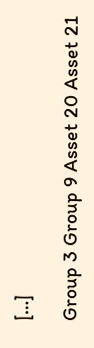[…]

Group 3 Group 9 Asset 20 Asset 21